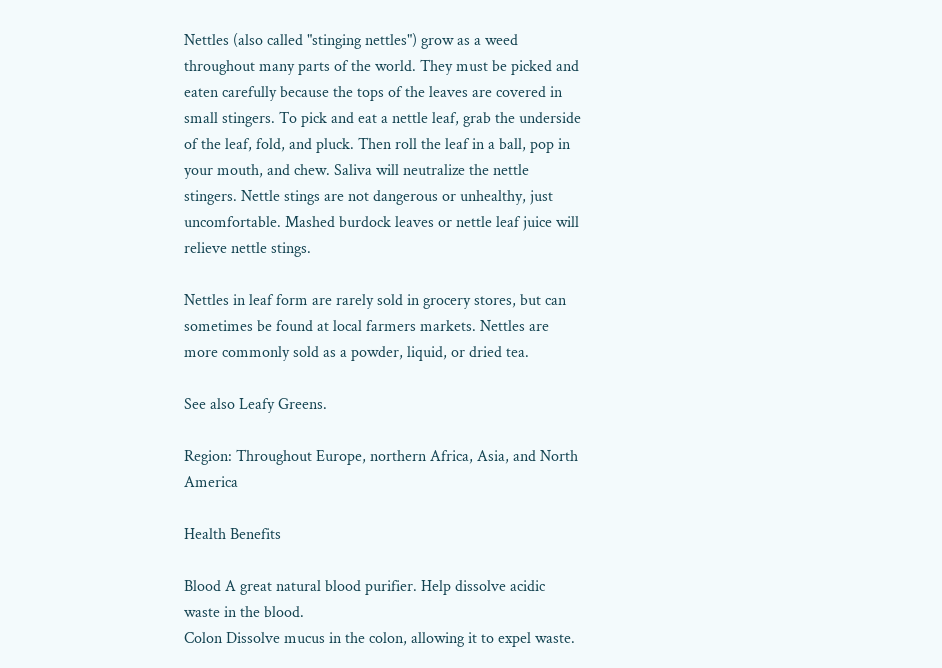Nettles (also called "stinging nettles") grow as a weed throughout many parts of the world. They must be picked and eaten carefully because the tops of the leaves are covered in small stingers. To pick and eat a nettle leaf, grab the underside of the leaf, fold, and pluck. Then roll the leaf in a ball, pop in your mouth, and chew. Saliva will neutralize the nettle stingers. Nettle stings are not dangerous or unhealthy, just uncomfortable. Mashed burdock leaves or nettle leaf juice will relieve nettle stings.

Nettles in leaf form are rarely sold in grocery stores, but can sometimes be found at local farmers markets. Nettles are more commonly sold as a powder, liquid, or dried tea.

See also Leafy Greens.

Region: Throughout Europe, northern Africa, Asia, and North America

Health Benefits

Blood A great natural blood purifier. Help dissolve acidic waste in the blood.
Colon Dissolve mucus in the colon, allowing it to expel waste.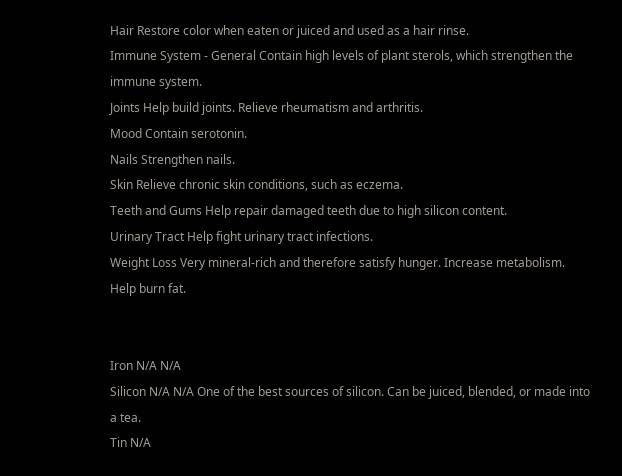Hair Restore color when eaten or juiced and used as a hair rinse.
Immune System - General Contain high levels of plant sterols, which strengthen the immune system.
Joints Help build joints. Relieve rheumatism and arthritis.
Mood Contain serotonin.
Nails Strengthen nails.
Skin Relieve chronic skin conditions, such as eczema.
Teeth and Gums Help repair damaged teeth due to high silicon content.
Urinary Tract Help fight urinary tract infections.
Weight Loss Very mineral-rich and therefore satisfy hunger. Increase metabolism. Help burn fat.


Iron N/A N/A
Silicon N/A N/A One of the best sources of silicon. Can be juiced, blended, or made into a tea.
Tin N/A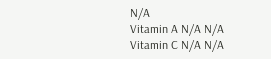N/A
Vitamin A N/A N/A
Vitamin C N/A N/A